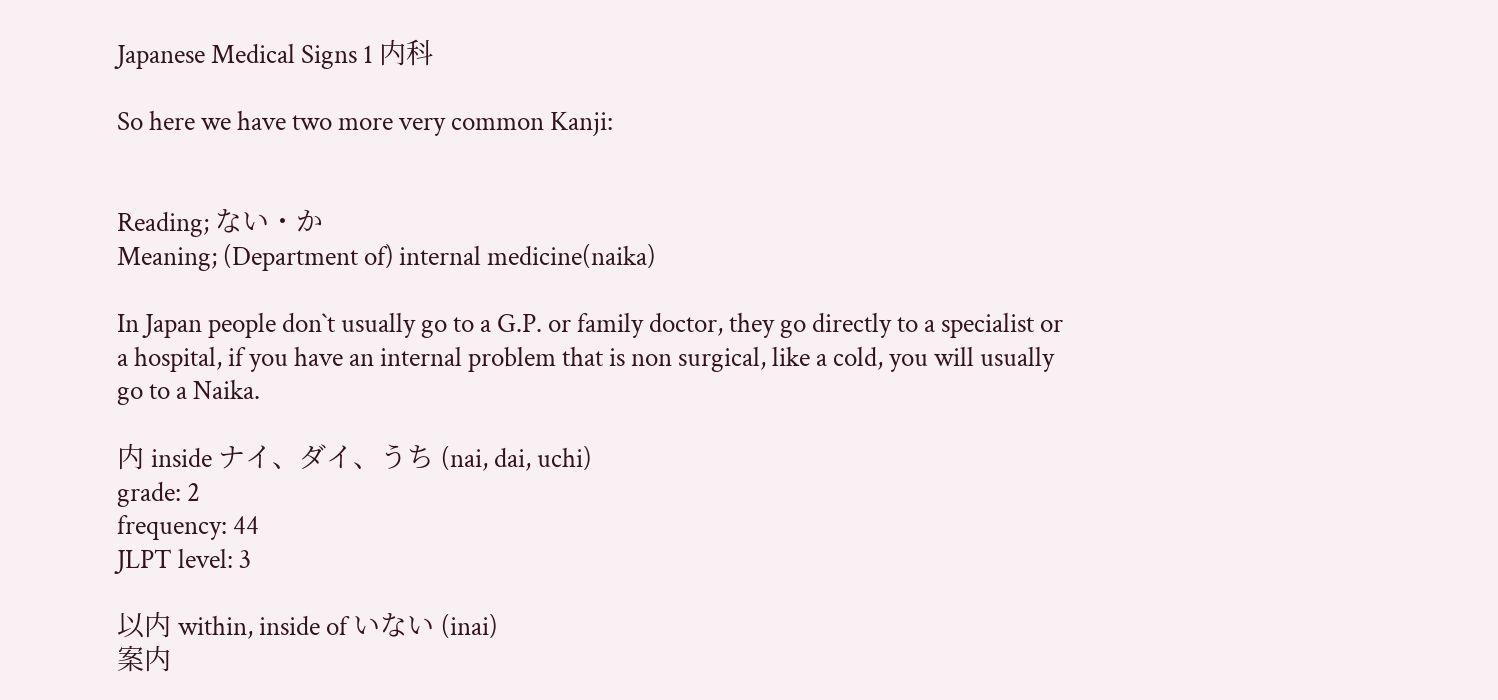Japanese Medical Signs 1 内科

So here we have two more very common Kanji:


Reading; ない・か
Meaning; (Department of) internal medicine(naika)

In Japan people don`t usually go to a G.P. or family doctor, they go directly to a specialist or a hospital, if you have an internal problem that is non surgical, like a cold, you will usually go to a Naika.

内 inside ナイ、ダイ、うち (nai, dai, uchi)
grade: 2
frequency: 44
JLPT level: 3

以内 within, inside of いない (inai)
案内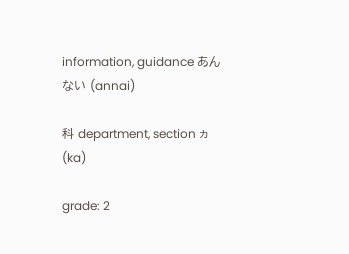information, guidance あんない (annai)

科 department, section ヵ (ka)

grade: 2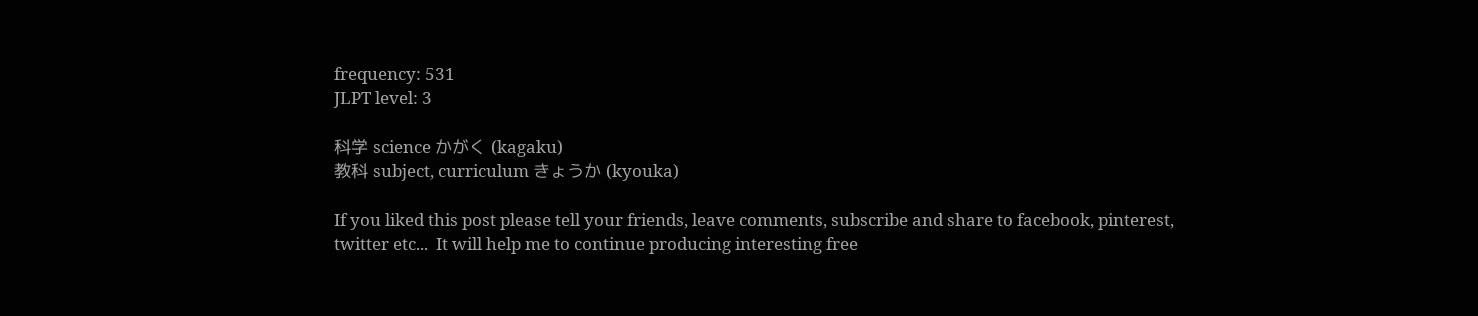frequency: 531
JLPT level: 3

科学 science かがく (kagaku)
教科 subject, curriculum きょうか (kyouka)

If you liked this post please tell your friends, leave comments, subscribe and share to facebook, pinterest, twitter etc...  It will help me to continue producing interesting free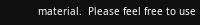material.  Please feel free to use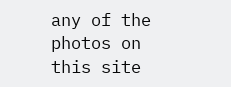any of the photos on this site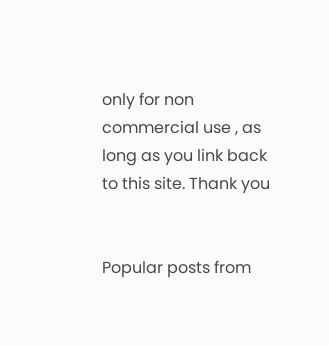only for non commercial use , as long as you link back to this site. Thank you


Popular posts from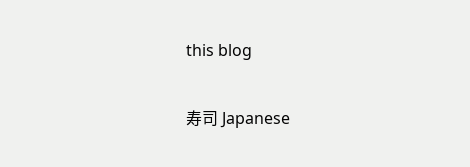this blog

寿司 Japanese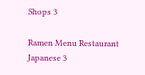Shops 3

Ramen Menu Restaurant Japanese 3